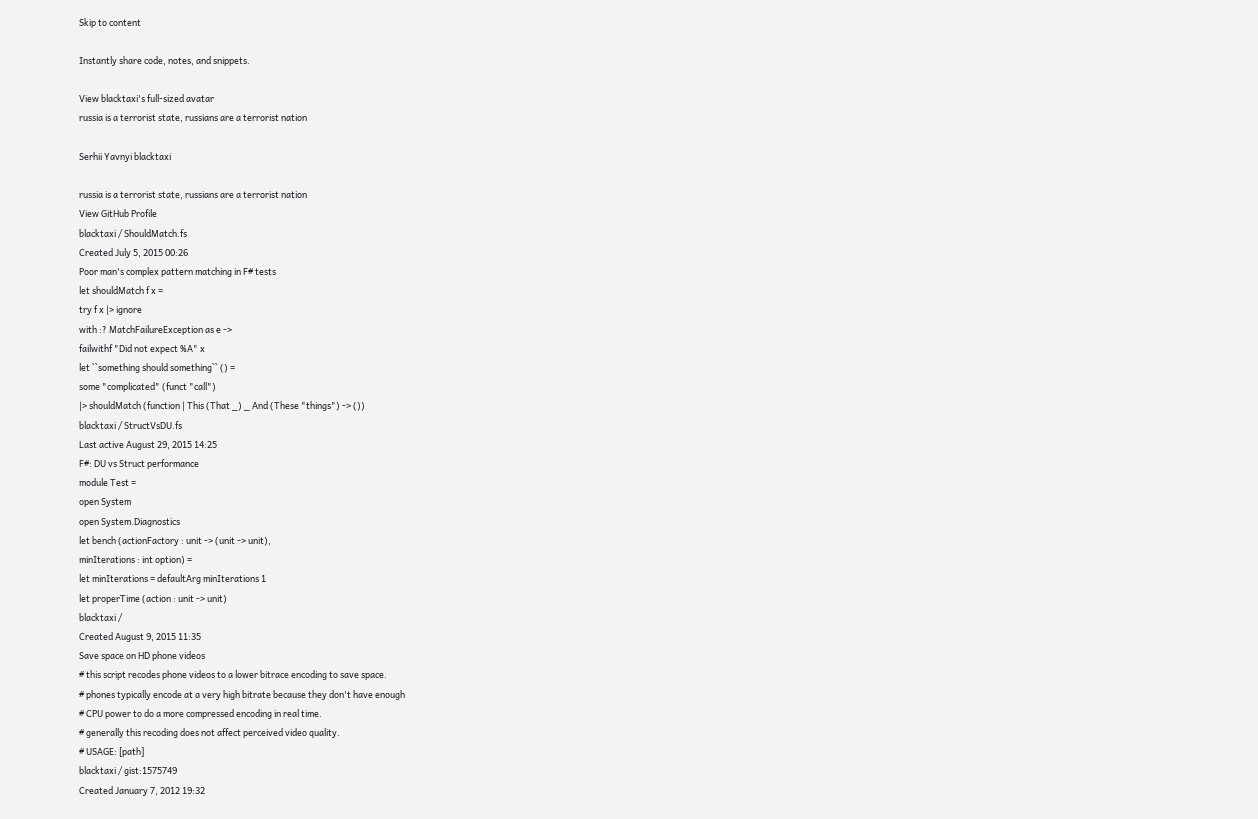Skip to content

Instantly share code, notes, and snippets.

View blacktaxi's full-sized avatar
russia is a terrorist state, russians are a terrorist nation

Serhii Yavnyi blacktaxi

russia is a terrorist state, russians are a terrorist nation
View GitHub Profile
blacktaxi / ShouldMatch.fs
Created July 5, 2015 00:26
Poor man's complex pattern matching in F# tests
let shouldMatch f x =
try f x |> ignore
with :? MatchFailureException as e ->
failwithf "Did not expect %A" x
let ``something should something`` () =
some "complicated" (funct "call")
|> shouldMatch (function | This (That _) _ And (These "things") -> ())
blacktaxi / StructVsDU.fs
Last active August 29, 2015 14:25
F#: DU vs Struct performance
module Test =
open System
open System.Diagnostics
let bench (actionFactory : unit -> (unit -> unit),
minIterations : int option) =
let minIterations = defaultArg minIterations 1
let properTime (action : unit -> unit)
blacktaxi /
Created August 9, 2015 11:35
Save space on HD phone videos
# this script recodes phone videos to a lower bitrace encoding to save space.
# phones typically encode at a very high bitrate because they don't have enough
# CPU power to do a more compressed encoding in real time.
# generally this recoding does not affect perceived video quality.
# USAGE: [path]
blacktaxi / gist:1575749
Created January 7, 2012 19:32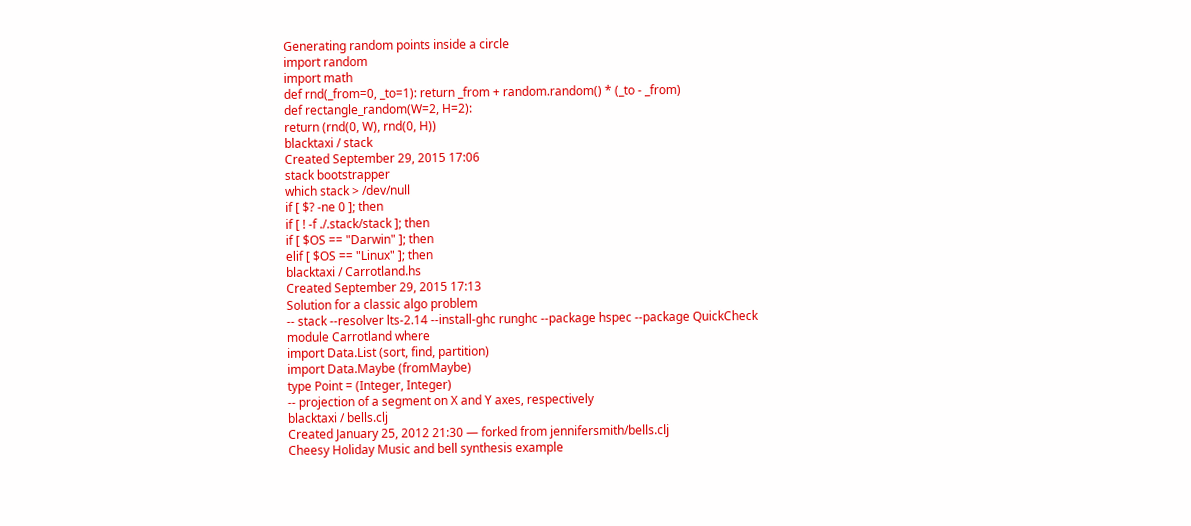Generating random points inside a circle
import random
import math
def rnd(_from=0, _to=1): return _from + random.random() * (_to - _from)
def rectangle_random(W=2, H=2):
return (rnd(0, W), rnd(0, H))
blacktaxi / stack
Created September 29, 2015 17:06
stack bootstrapper
which stack > /dev/null
if [ $? -ne 0 ]; then
if [ ! -f ./.stack/stack ]; then
if [ $OS == "Darwin" ]; then
elif [ $OS == "Linux" ]; then
blacktaxi / Carrotland.hs
Created September 29, 2015 17:13
Solution for a classic algo problem
-- stack --resolver lts-2.14 --install-ghc runghc --package hspec --package QuickCheck
module Carrotland where
import Data.List (sort, find, partition)
import Data.Maybe (fromMaybe)
type Point = (Integer, Integer)
-- projection of a segment on X and Y axes, respectively
blacktaxi / bells.clj
Created January 25, 2012 21:30 — forked from jennifersmith/bells.clj
Cheesy Holiday Music and bell synthesis example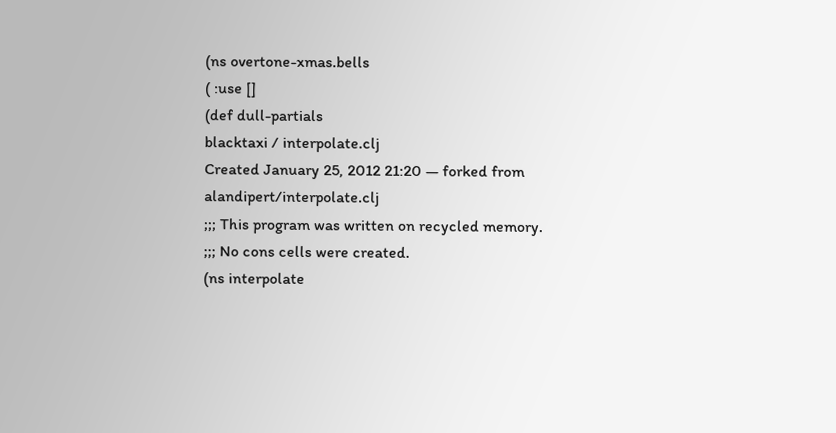(ns overtone-xmas.bells
( :use []
(def dull-partials
blacktaxi / interpolate.clj
Created January 25, 2012 21:20 — forked from alandipert/interpolate.clj
;;; This program was written on recycled memory.
;;; No cons cells were created.
(ns interpolate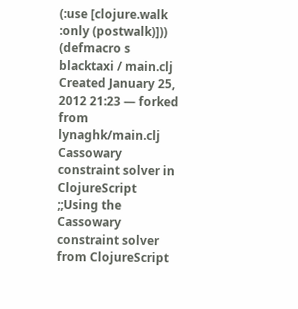(:use [clojure.walk :only (postwalk)]))
(defmacro s
blacktaxi / main.clj
Created January 25, 2012 21:23 — forked from lynaghk/main.clj
Cassowary constraint solver in ClojureScript
;;Using the Cassowary constraint solver from ClojureScript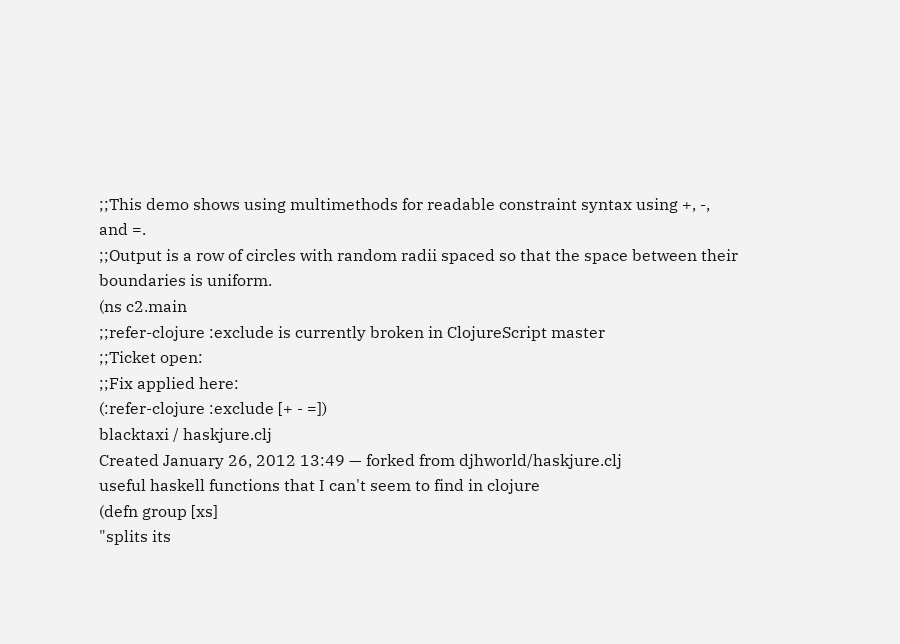;;This demo shows using multimethods for readable constraint syntax using +, -, and =.
;;Output is a row of circles with random radii spaced so that the space between their boundaries is uniform.
(ns c2.main
;;refer-clojure :exclude is currently broken in ClojureScript master
;;Ticket open:
;;Fix applied here:
(:refer-clojure :exclude [+ - =])
blacktaxi / haskjure.clj
Created January 26, 2012 13:49 — forked from djhworld/haskjure.clj
useful haskell functions that I can't seem to find in clojure
(defn group [xs]
"splits its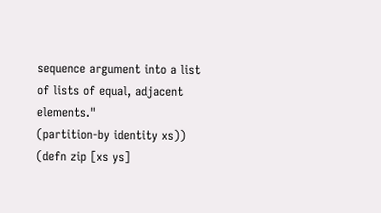sequence argument into a list of lists of equal, adjacent elements."
(partition-by identity xs))
(defn zip [xs ys]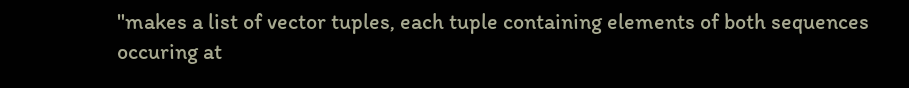"makes a list of vector tuples, each tuple containing elements of both sequences occuring at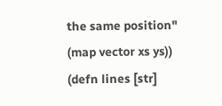the same position"
(map vector xs ys))
(defn lines [str]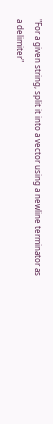"For a given string, split it into a vector using a newline terminator as a delimiter"